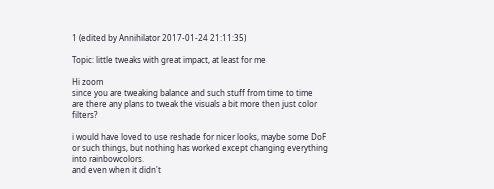1 (edited by Annihilator 2017-01-24 21:11:35)

Topic: little tweaks with great impact, at least for me

Hi zoom
since you are tweaking balance and such stuff from time to time
are there any plans to tweak the visuals a bit more then just color filters?

i would have loved to use reshade for nicer looks, maybe some DoF or such things, but nothing has worked except changing everything into rainbowcolors.
and even when it didn't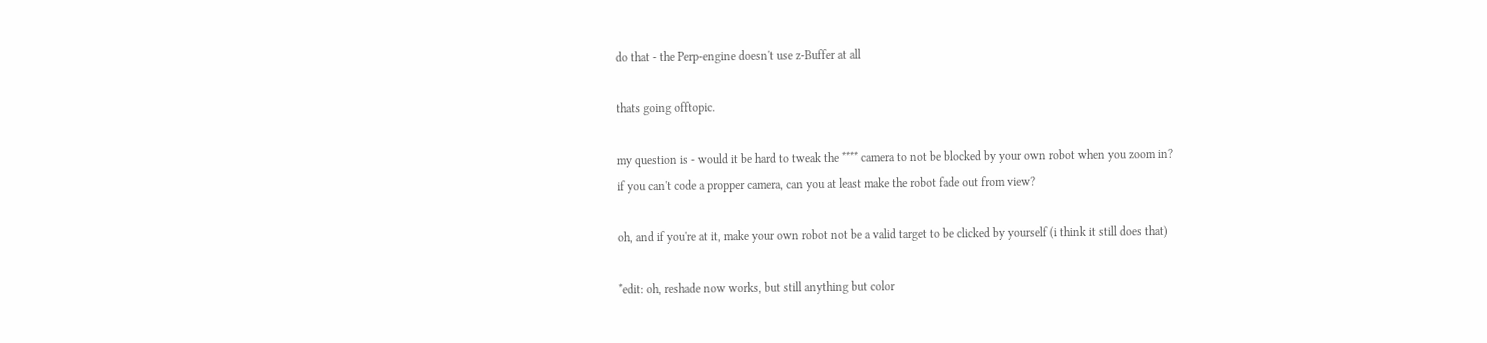do that - the Perp-engine doesn't use z-Buffer at all

thats going offtopic.

my question is - would it be hard to tweak the **** camera to not be blocked by your own robot when you zoom in?
if you can't code a propper camera, can you at least make the robot fade out from view?

oh, and if you're at it, make your own robot not be a valid target to be clicked by yourself (i think it still does that)

*edit: oh, reshade now works, but still anything but color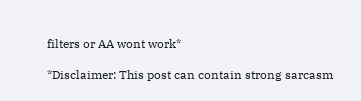filters or AA wont work*

*Disclaimer: This post can contain strong sarcasm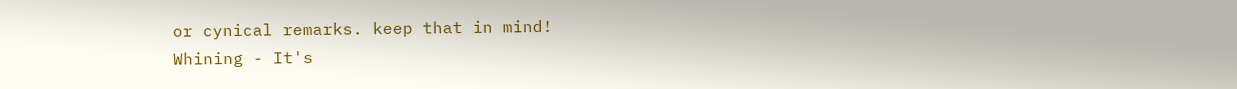or cynical remarks. keep that in mind!
Whining - It's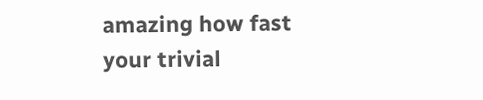amazing how fast your trivial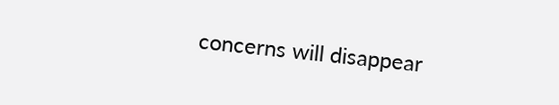concerns will disappear